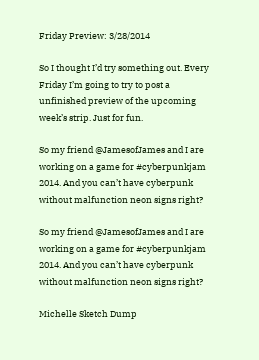Friday Preview: 3/28/2014

So I thought I’d try something out. Every Friday I’m going to try to post a unfinished preview of the upcoming week’s strip. Just for fun.

So my friend @JamesofJames and I are working on a game for #cyberpunkjam 2014. And you can’t have cyberpunk without malfunction neon signs right?

So my friend @JamesofJames and I are working on a game for #cyberpunkjam 2014. And you can’t have cyberpunk without malfunction neon signs right?

Michelle Sketch Dump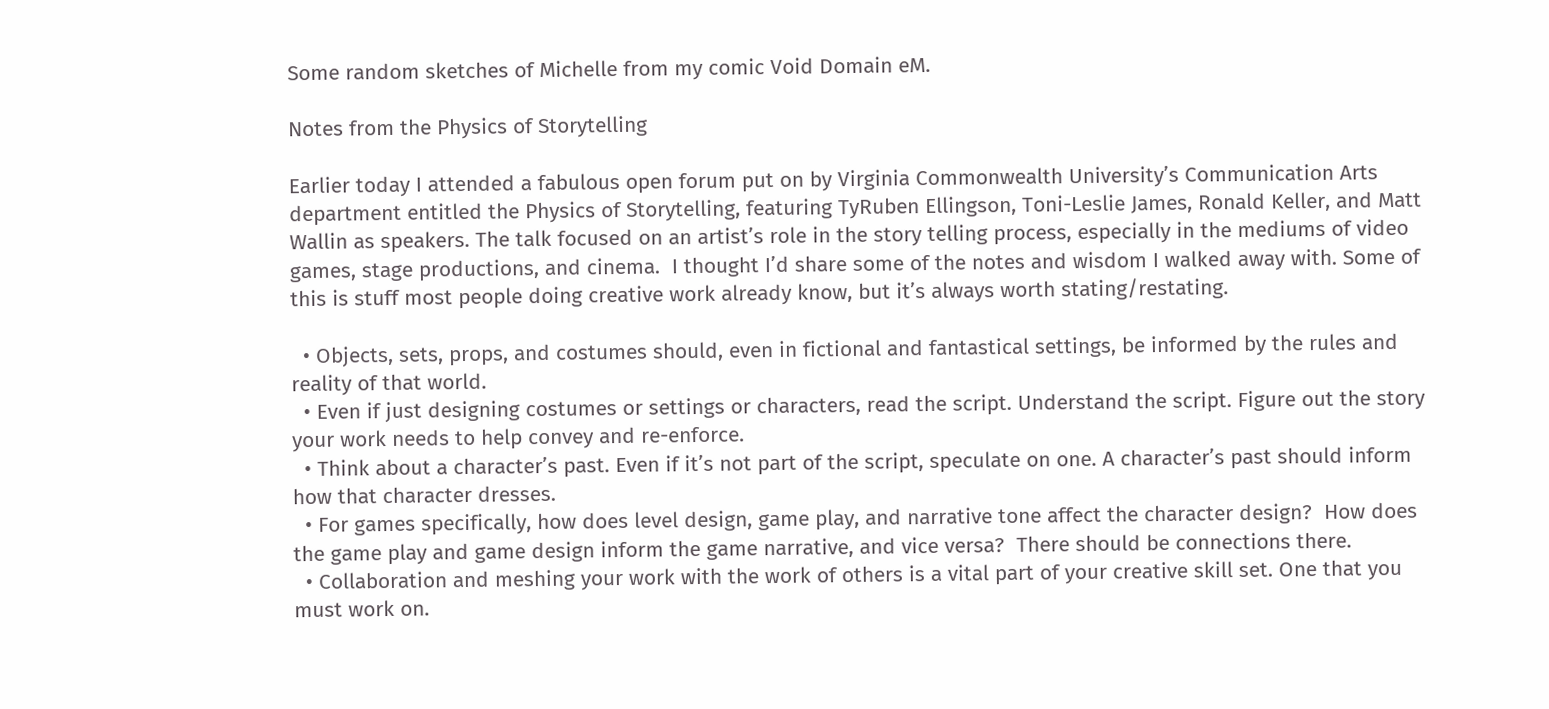Some random sketches of Michelle from my comic Void Domain eM.

Notes from the Physics of Storytelling

Earlier today I attended a fabulous open forum put on by Virginia Commonwealth University’s Communication Arts department entitled the Physics of Storytelling, featuring TyRuben Ellingson, Toni-Leslie James, Ronald Keller, and Matt Wallin as speakers. The talk focused on an artist’s role in the story telling process, especially in the mediums of video games, stage productions, and cinema.  I thought I’d share some of the notes and wisdom I walked away with. Some of this is stuff most people doing creative work already know, but it’s always worth stating/restating.

  • Objects, sets, props, and costumes should, even in fictional and fantastical settings, be informed by the rules and reality of that world.
  • Even if just designing costumes or settings or characters, read the script. Understand the script. Figure out the story your work needs to help convey and re-enforce.
  • Think about a character’s past. Even if it’s not part of the script, speculate on one. A character’s past should inform how that character dresses.
  • For games specifically, how does level design, game play, and narrative tone affect the character design?  How does the game play and game design inform the game narrative, and vice versa?  There should be connections there.
  • Collaboration and meshing your work with the work of others is a vital part of your creative skill set. One that you must work on.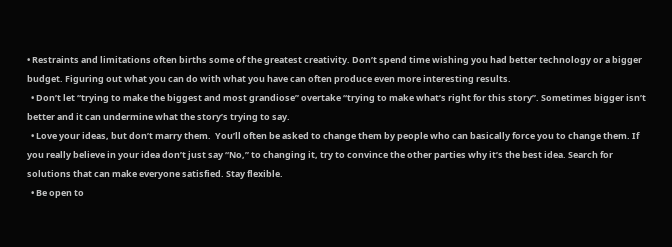• Restraints and limitations often births some of the greatest creativity. Don’t spend time wishing you had better technology or a bigger budget. Figuring out what you can do with what you have can often produce even more interesting results.
  • Don’t let “trying to make the biggest and most grandiose” overtake “trying to make what’s right for this story”. Sometimes bigger isn’t better and it can undermine what the story’s trying to say.
  • Love your ideas, but don’t marry them.  You’ll often be asked to change them by people who can basically force you to change them. If you really believe in your idea don’t just say “No,” to changing it, try to convince the other parties why it’s the best idea. Search for solutions that can make everyone satisfied. Stay flexible.
  • Be open to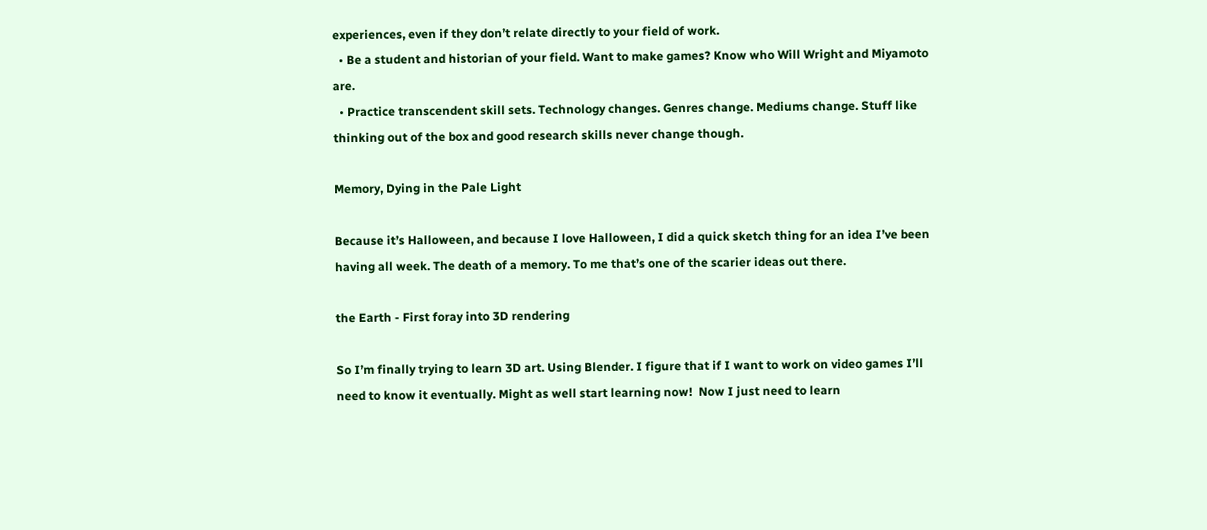experiences, even if they don’t relate directly to your field of work.
  • Be a student and historian of your field. Want to make games? Know who Will Wright and Miyamoto are.
  • Practice transcendent skill sets. Technology changes. Genres change. Mediums change. Stuff like thinking out of the box and good research skills never change though.

Memory, Dying in the Pale Light

Because it’s Halloween, and because I love Halloween, I did a quick sketch thing for an idea I’ve been having all week. The death of a memory. To me that’s one of the scarier ideas out there.

the Earth - First foray into 3D rendering

So I’m finally trying to learn 3D art. Using Blender. I figure that if I want to work on video games I’ll need to know it eventually. Might as well start learning now!  Now I just need to learn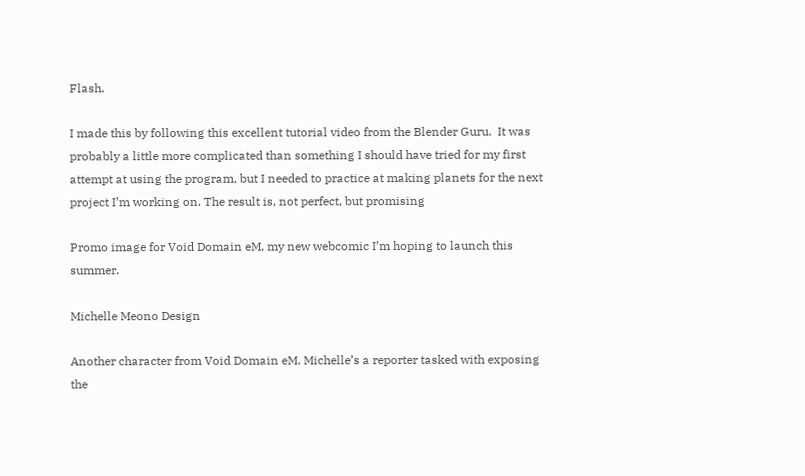Flash.

I made this by following this excellent tutorial video from the Blender Guru.  It was probably a little more complicated than something I should have tried for my first attempt at using the program, but I needed to practice at making planets for the next project I’m working on. The result is, not perfect, but promising

Promo image for Void Domain eM, my new webcomic I’m hoping to launch this summer.

Michelle Meono Design

Another character from Void Domain eM. Michelle’s a reporter tasked with exposing the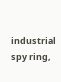industrial spy ring,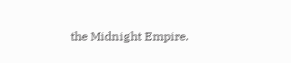the Midnight Empire.